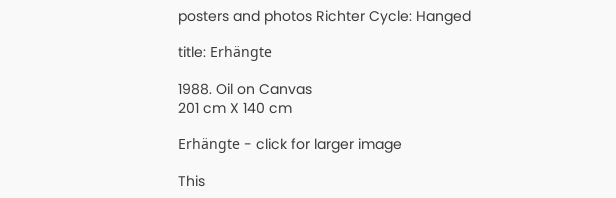posters and photos Richter Cycle: Hanged

title: Erhängte

1988. Oil on Canvas
201 cm X 140 cm

Erhängte - click for larger image

This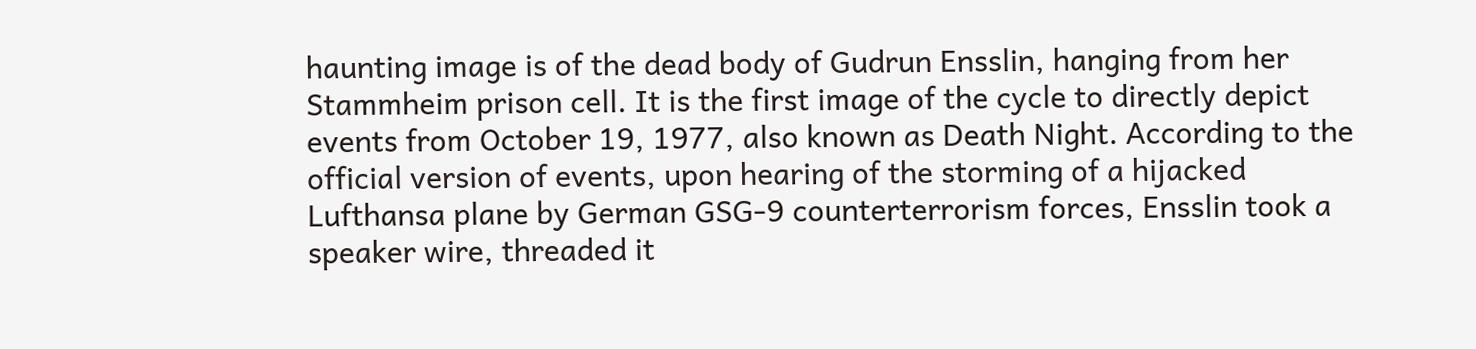haunting image is of the dead body of Gudrun Ensslin, hanging from her Stammheim prison cell. It is the first image of the cycle to directly depict events from October 19, 1977, also known as Death Night. According to the official version of events, upon hearing of the storming of a hijacked Lufthansa plane by German GSG-9 counterterrorism forces, Ensslin took a speaker wire, threaded it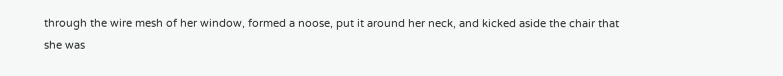through the wire mesh of her window, formed a noose, put it around her neck, and kicked aside the chair that she was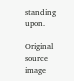standing upon.

Original source image